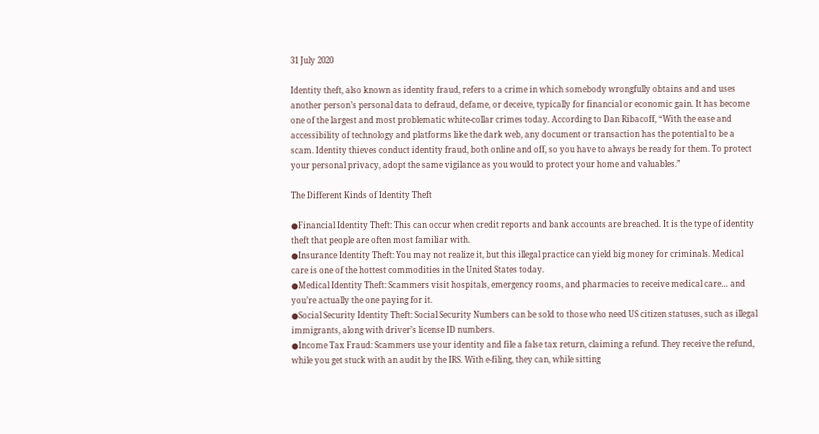31 July 2020

Identity theft, also known as identity fraud, refers to a crime in which somebody wrongfully obtains and and uses another person’s personal data to defraud, defame, or deceive, typically for financial or economic gain. It has become one of the largest and most problematic white-collar crimes today. According to Dan Ribacoff, “With the ease and accessibility of technology and platforms like the dark web, any document or transaction has the potential to be a scam. Identity thieves conduct identity fraud, both online and off, so you have to always be ready for them. To protect your personal privacy, adopt the same vigilance as you would to protect your home and valuables.”

The Different Kinds of Identity Theft

●Financial Identity Theft: This can occur when credit reports and bank accounts are breached. It is the type of identity theft that people are often most familiar with.
●Insurance Identity Theft: You may not realize it, but this illegal practice can yield big money for criminals. Medical care is one of the hottest commodities in the United States today.
●Medical Identity Theft: Scammers visit hospitals, emergency rooms, and pharmacies to receive medical care… and you’re actually the one paying for it.
●Social Security Identity Theft: Social Security Numbers can be sold to those who need US citizen statuses, such as illegal immigrants, along with driver’s license ID numbers.
●Income Tax Fraud: Scammers use your identity and file a false tax return, claiming a refund. They receive the refund, while you get stuck with an audit by the IRS. With e-filing, they can, while sitting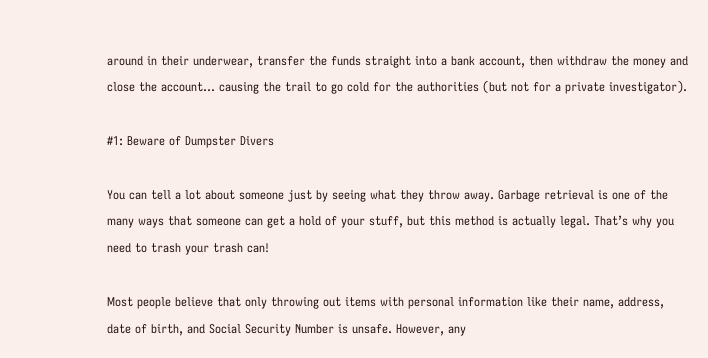around in their underwear, transfer the funds straight into a bank account, then withdraw the money and close the account… causing the trail to go cold for the authorities (but not for a private investigator).

#1: Beware of Dumpster Divers

You can tell a lot about someone just by seeing what they throw away. Garbage retrieval is one of the many ways that someone can get a hold of your stuff, but this method is actually legal. That’s why you need to trash your trash can!

Most people believe that only throwing out items with personal information like their name, address, date of birth, and Social Security Number is unsafe. However, any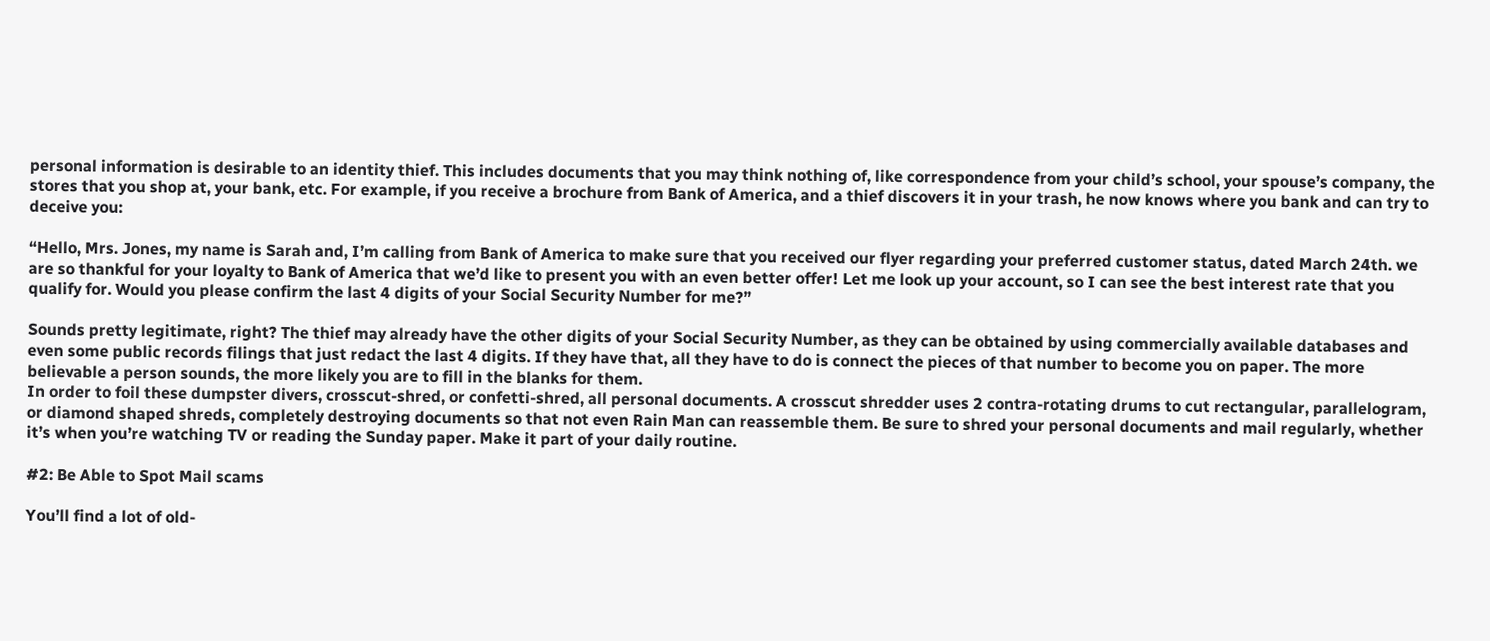personal information is desirable to an identity thief. This includes documents that you may think nothing of, like correspondence from your child’s school, your spouse’s company, the stores that you shop at, your bank, etc. For example, if you receive a brochure from Bank of America, and a thief discovers it in your trash, he now knows where you bank and can try to deceive you:

“Hello, Mrs. Jones, my name is Sarah and, I’m calling from Bank of America to make sure that you received our flyer regarding your preferred customer status, dated March 24th. we are so thankful for your loyalty to Bank of America that we’d like to present you with an even better offer! Let me look up your account, so I can see the best interest rate that you qualify for. Would you please confirm the last 4 digits of your Social Security Number for me?”

Sounds pretty legitimate, right? The thief may already have the other digits of your Social Security Number, as they can be obtained by using commercially available databases and even some public records filings that just redact the last 4 digits. If they have that, all they have to do is connect the pieces of that number to become you on paper. The more believable a person sounds, the more likely you are to fill in the blanks for them.
In order to foil these dumpster divers, crosscut-shred, or confetti-shred, all personal documents. A crosscut shredder uses 2 contra-rotating drums to cut rectangular, parallelogram, or diamond shaped shreds, completely destroying documents so that not even Rain Man can reassemble them. Be sure to shred your personal documents and mail regularly, whether it’s when you’re watching TV or reading the Sunday paper. Make it part of your daily routine.

#2: Be Able to Spot Mail scams

You’ll find a lot of old-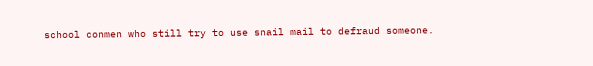school conmen who still try to use snail mail to defraud someone.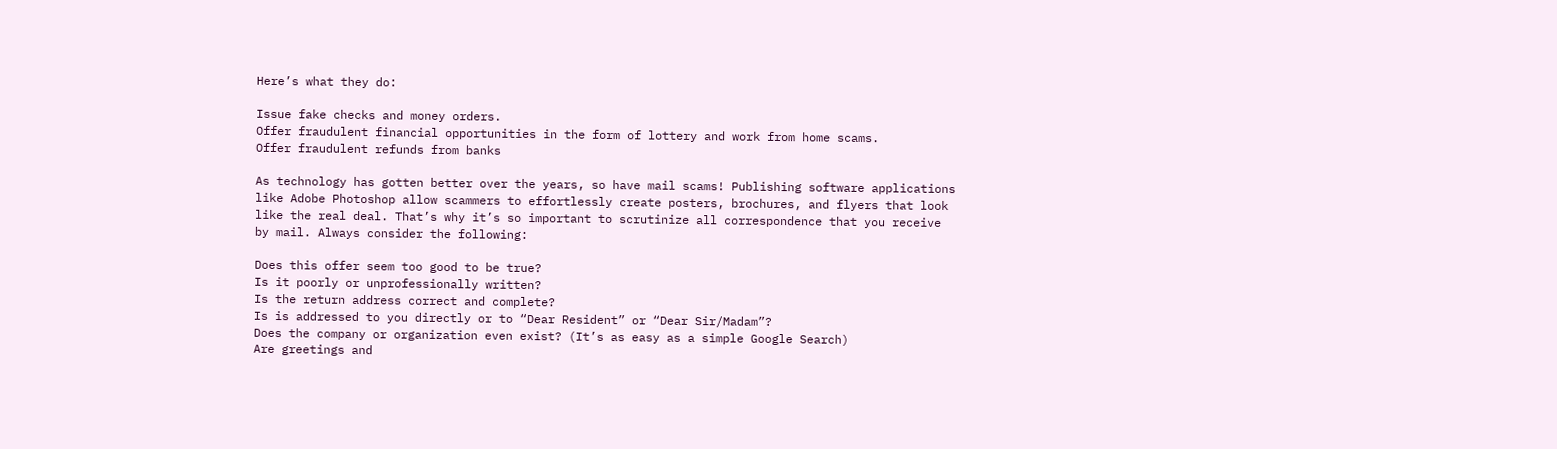Here’s what they do:

Issue fake checks and money orders.
Offer fraudulent financial opportunities in the form of lottery and work from home scams.
Offer fraudulent refunds from banks

As technology has gotten better over the years, so have mail scams! Publishing software applications like Adobe Photoshop allow scammers to effortlessly create posters, brochures, and flyers that look like the real deal. That’s why it’s so important to scrutinize all correspondence that you receive by mail. Always consider the following:

Does this offer seem too good to be true?
Is it poorly or unprofessionally written?
Is the return address correct and complete?
Is is addressed to you directly or to “Dear Resident” or “Dear Sir/Madam”?
Does the company or organization even exist? (It’s as easy as a simple Google Search)
Are greetings and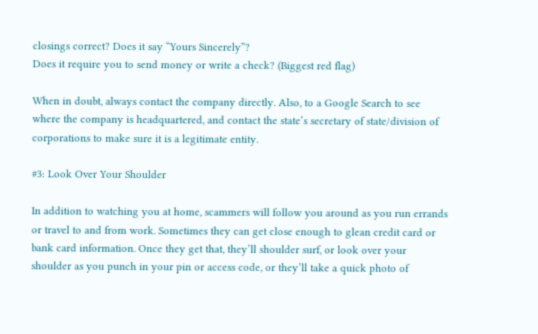closings correct? Does it say “Yours Sincerely”?
Does it require you to send money or write a check? (Biggest red flag)

When in doubt, always contact the company directly. Also, to a Google Search to see where the company is headquartered, and contact the state’s secretary of state/division of corporations to make sure it is a legitimate entity.

#3: Look Over Your Shoulder

In addition to watching you at home, scammers will follow you around as you run errands or travel to and from work. Sometimes they can get close enough to glean credit card or bank card information. Once they get that, they’ll shoulder surf, or look over your shoulder as you punch in your pin or access code, or they’ll take a quick photo of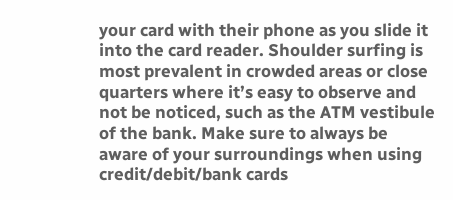your card with their phone as you slide it into the card reader. Shoulder surfing is most prevalent in crowded areas or close quarters where it’s easy to observe and not be noticed, such as the ATM vestibule of the bank. Make sure to always be aware of your surroundings when using credit/debit/bank cards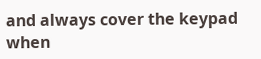and always cover the keypad when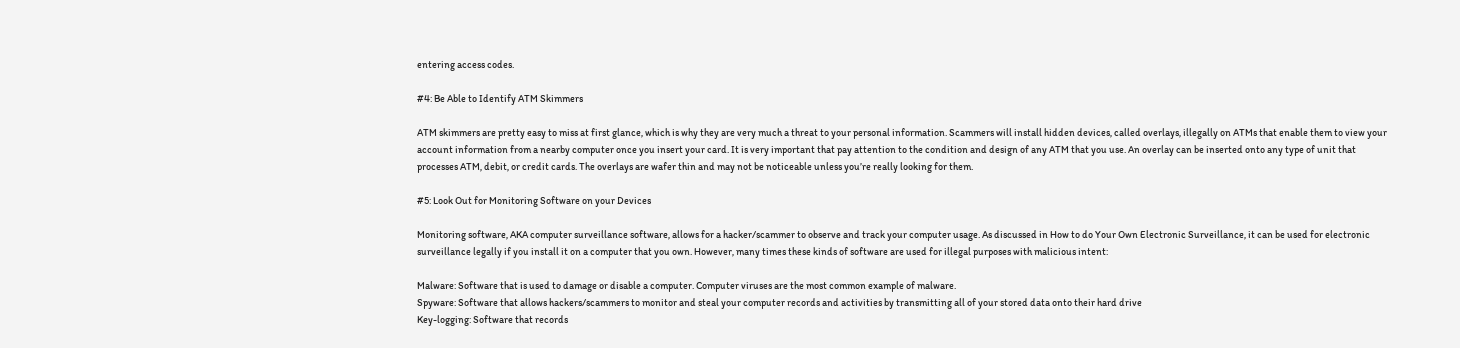entering access codes.

#4: Be Able to Identify ATM Skimmers

ATM skimmers are pretty easy to miss at first glance, which is why they are very much a threat to your personal information. Scammers will install hidden devices, called overlays, illegally on ATMs that enable them to view your account information from a nearby computer once you insert your card. It is very important that pay attention to the condition and design of any ATM that you use. An overlay can be inserted onto any type of unit that processes ATM, debit, or credit cards. The overlays are wafer thin and may not be noticeable unless you’re really looking for them.

#5: Look Out for Monitoring Software on your Devices

Monitoring software, AKA computer surveillance software, allows for a hacker/scammer to observe and track your computer usage. As discussed in How to do Your Own Electronic Surveillance, it can be used for electronic surveillance legally if you install it on a computer that you own. However, many times these kinds of software are used for illegal purposes with malicious intent:

Malware: Software that is used to damage or disable a computer. Computer viruses are the most common example of malware.
Spyware: Software that allows hackers/scammers to monitor and steal your computer records and activities by transmitting all of your stored data onto their hard drive
Key-logging: Software that records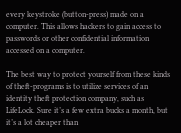every keystroke (button-press) made on a computer. This allows hackers to gain access to passwords or other confidential information accessed on a computer.

The best way to protect yourself from these kinds of theft-programs is to utilize services of an identity theft protection company, such as LifeLock. Sure it’s a few extra bucks a month, but it’s a lot cheaper than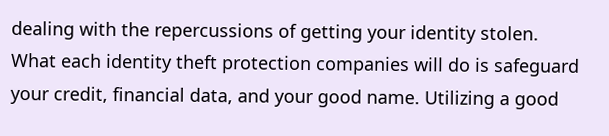dealing with the repercussions of getting your identity stolen. What each identity theft protection companies will do is safeguard your credit, financial data, and your good name. Utilizing a good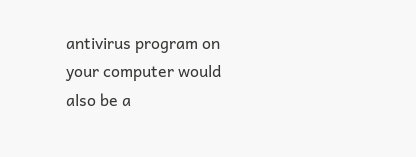antivirus program on your computer would also be a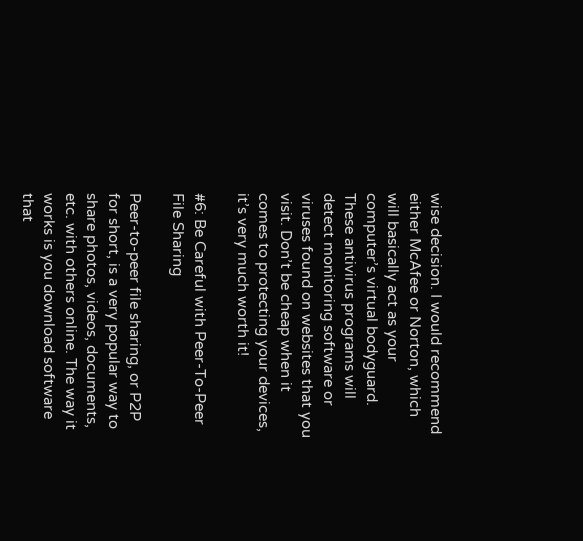wise decision. I would recommend either McAfee or Norton, which will basically act as your computer’s virtual bodyguard. These antivirus programs will detect monitoring software or viruses found on websites that you visit. Don’t be cheap when it comes to protecting your devices, it’s very much worth it!

#6: Be Careful with Peer-To-Peer File Sharing

Peer-to-peer file sharing, or P2P for short, is a very popular way to share photos, videos, documents, etc. with others online. The way it works is you download software that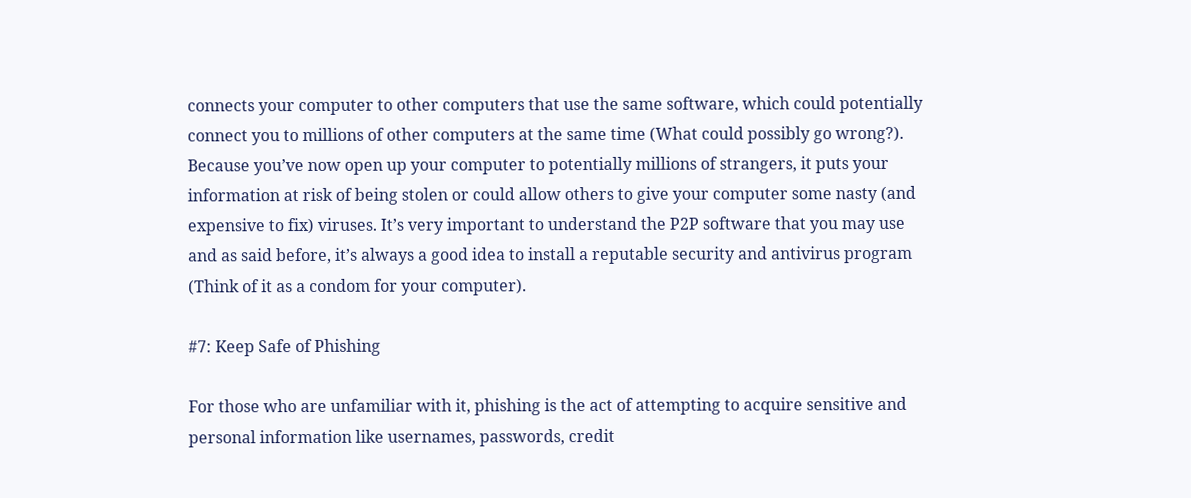connects your computer to other computers that use the same software, which could potentially connect you to millions of other computers at the same time (What could possibly go wrong?). Because you’ve now open up your computer to potentially millions of strangers, it puts your information at risk of being stolen or could allow others to give your computer some nasty (and expensive to fix) viruses. It’s very important to understand the P2P software that you may use and as said before, it’s always a good idea to install a reputable security and antivirus program (Think of it as a condom for your computer).

#7: Keep Safe of Phishing

For those who are unfamiliar with it, phishing is the act of attempting to acquire sensitive and personal information like usernames, passwords, credit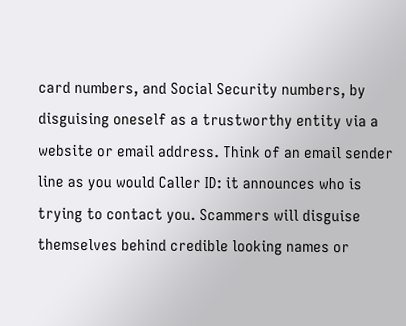card numbers, and Social Security numbers, by disguising oneself as a trustworthy entity via a website or email address. Think of an email sender line as you would Caller ID: it announces who is trying to contact you. Scammers will disguise themselves behind credible looking names or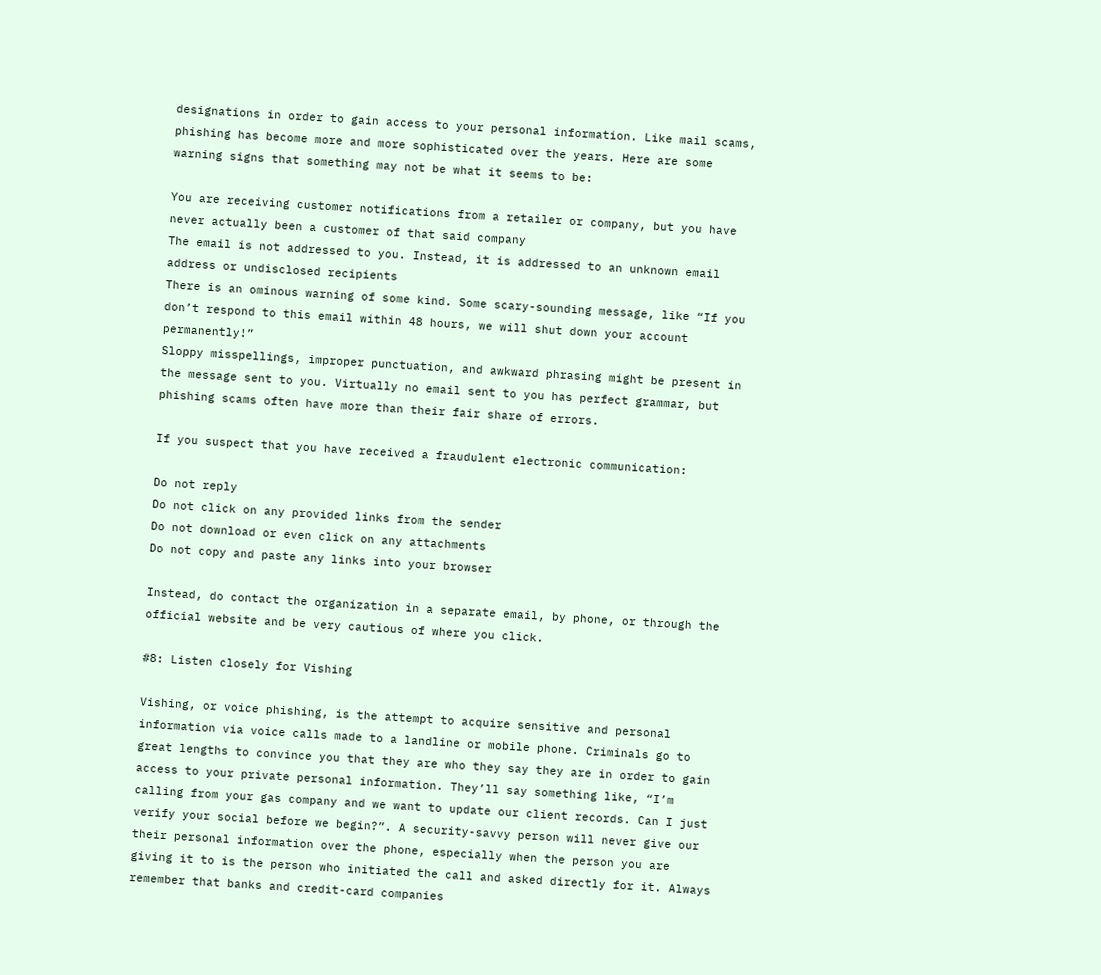designations in order to gain access to your personal information. Like mail scams, phishing has become more and more sophisticated over the years. Here are some warning signs that something may not be what it seems to be:

You are receiving customer notifications from a retailer or company, but you have never actually been a customer of that said company
The email is not addressed to you. Instead, it is addressed to an unknown email address or undisclosed recipients
There is an ominous warning of some kind. Some scary-sounding message, like “If you don’t respond to this email within 48 hours, we will shut down your account permanently!”
Sloppy misspellings, improper punctuation, and awkward phrasing might be present in the message sent to you. Virtually no email sent to you has perfect grammar, but phishing scams often have more than their fair share of errors.

If you suspect that you have received a fraudulent electronic communication:

Do not reply
Do not click on any provided links from the sender
Do not download or even click on any attachments
Do not copy and paste any links into your browser

Instead, do contact the organization in a separate email, by phone, or through the official website and be very cautious of where you click.

#8: Listen closely for Vishing

Vishing, or voice phishing, is the attempt to acquire sensitive and personal information via voice calls made to a landline or mobile phone. Criminals go to great lengths to convince you that they are who they say they are in order to gain access to your private personal information. They’ll say something like, “I’m calling from your gas company and we want to update our client records. Can I just verify your social before we begin?”. A security-savvy person will never give our their personal information over the phone, especially when the person you are giving it to is the person who initiated the call and asked directly for it. Always remember that banks and credit-card companies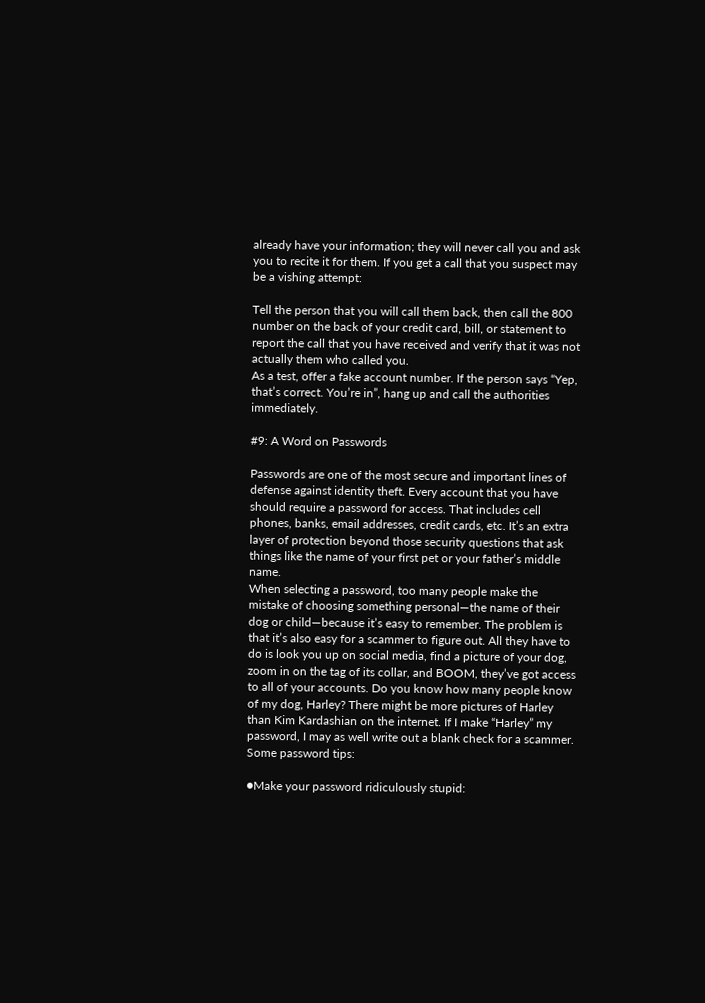already have your information; they will never call you and ask you to recite it for them. If you get a call that you suspect may be a vishing attempt:

Tell the person that you will call them back, then call the 800 number on the back of your credit card, bill, or statement to report the call that you have received and verify that it was not actually them who called you.
As a test, offer a fake account number. If the person says “Yep, that’s correct. You’re in”, hang up and call the authorities immediately.

#9: A Word on Passwords

Passwords are one of the most secure and important lines of defense against identity theft. Every account that you have should require a password for access. That includes cell phones, banks, email addresses, credit cards, etc. It’s an extra layer of protection beyond those security questions that ask things like the name of your first pet or your father’s middle name.
When selecting a password, too many people make the mistake of choosing something personal—the name of their dog or child—because it’s easy to remember. The problem is that it’s also easy for a scammer to figure out. All they have to do is look you up on social media, find a picture of your dog, zoom in on the tag of its collar, and BOOM, they’ve got access to all of your accounts. Do you know how many people know of my dog, Harley? There might be more pictures of Harley than Kim Kardashian on the internet. If I make “Harley” my password, I may as well write out a blank check for a scammer. Some password tips:

●Make your password ridiculously stupid: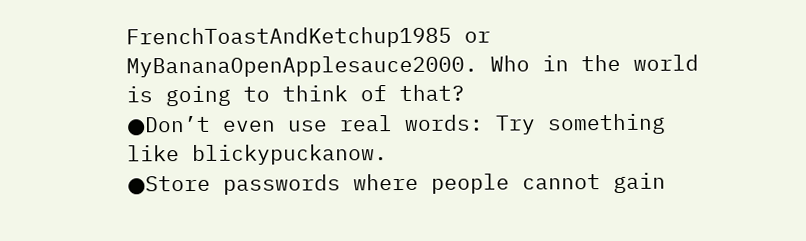FrenchToastAndKetchup1985 or MyBananaOpenApplesauce2000. Who in the world is going to think of that?
●Don’t even use real words: Try something like blickypuckanow.
●Store passwords where people cannot gain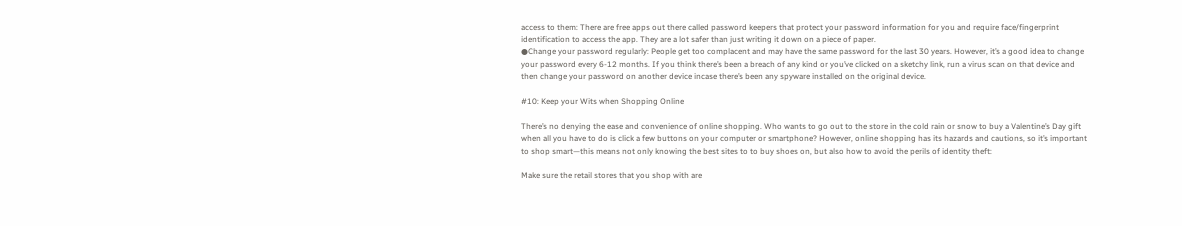access to them: There are free apps out there called password keepers that protect your password information for you and require face/fingerprint identification to access the app. They are a lot safer than just writing it down on a piece of paper.
●Change your password regularly: People get too complacent and may have the same password for the last 30 years. However, it’s a good idea to change your password every 6-12 months. If you think there’s been a breach of any kind or you’ve clicked on a sketchy link, run a virus scan on that device and then change your password on another device incase there’s been any spyware installed on the original device.

#10: Keep your Wits when Shopping Online

There’s no denying the ease and convenience of online shopping. Who wants to go out to the store in the cold rain or snow to buy a Valentine’s Day gift when all you have to do is click a few buttons on your computer or smartphone? However, online shopping has its hazards and cautions, so it’s important to shop smart—this means not only knowing the best sites to to buy shoes on, but also how to avoid the perils of identity theft:

Make sure the retail stores that you shop with are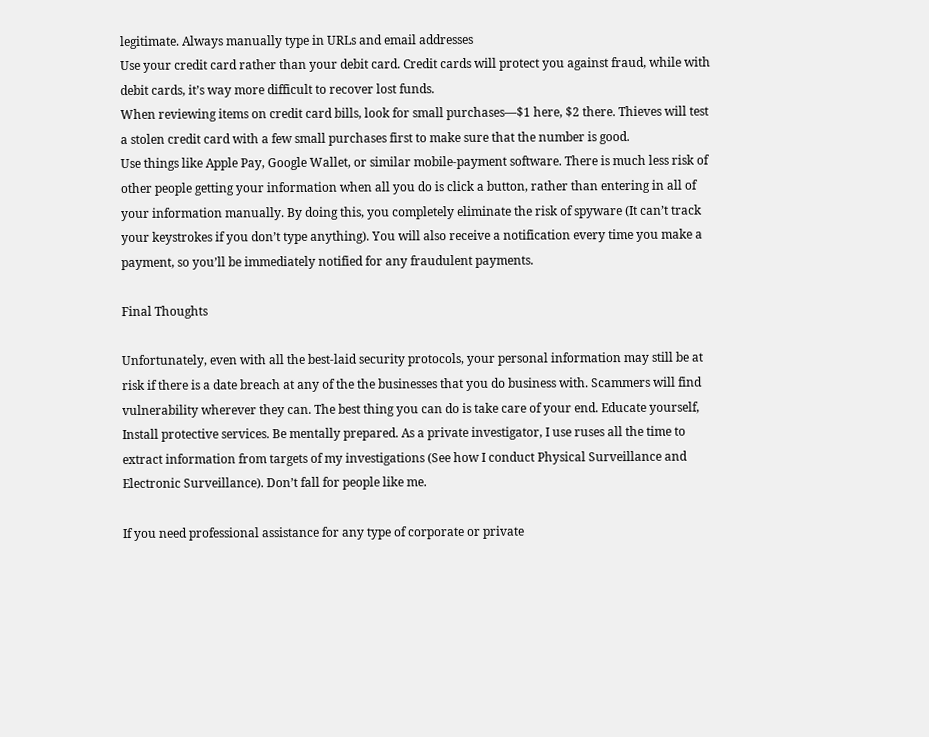legitimate. Always manually type in URLs and email addresses
Use your credit card rather than your debit card. Credit cards will protect you against fraud, while with debit cards, it’s way more difficult to recover lost funds.
When reviewing items on credit card bills, look for small purchases—$1 here, $2 there. Thieves will test a stolen credit card with a few small purchases first to make sure that the number is good.
Use things like Apple Pay, Google Wallet, or similar mobile-payment software. There is much less risk of other people getting your information when all you do is click a button, rather than entering in all of your information manually. By doing this, you completely eliminate the risk of spyware (It can’t track your keystrokes if you don’t type anything). You will also receive a notification every time you make a payment, so you’ll be immediately notified for any fraudulent payments.

Final Thoughts

Unfortunately, even with all the best-laid security protocols, your personal information may still be at risk if there is a date breach at any of the the businesses that you do business with. Scammers will find vulnerability wherever they can. The best thing you can do is take care of your end. Educate yourself, Install protective services. Be mentally prepared. As a private investigator, I use ruses all the time to extract information from targets of my investigations (See how I conduct Physical Surveillance and Electronic Surveillance). Don’t fall for people like me.

If you need professional assistance for any type of corporate or private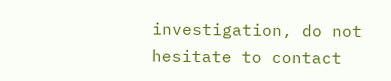investigation, do not hesitate to contact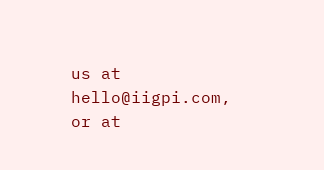us at hello@iigpi.com, or at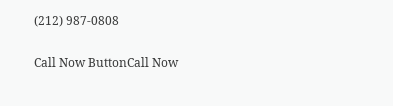(212) 987-0808

Call Now ButtonCall Now